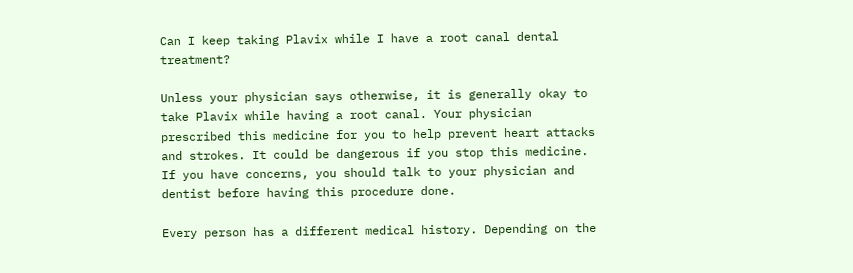Can I keep taking Plavix while I have a root canal dental treatment?

Unless your physician says otherwise, it is generally okay to take Plavix while having a root canal. Your physician prescribed this medicine for you to help prevent heart attacks and strokes. It could be dangerous if you stop this medicine. If you have concerns, you should talk to your physician and dentist before having this procedure done.

Every person has a different medical history. Depending on the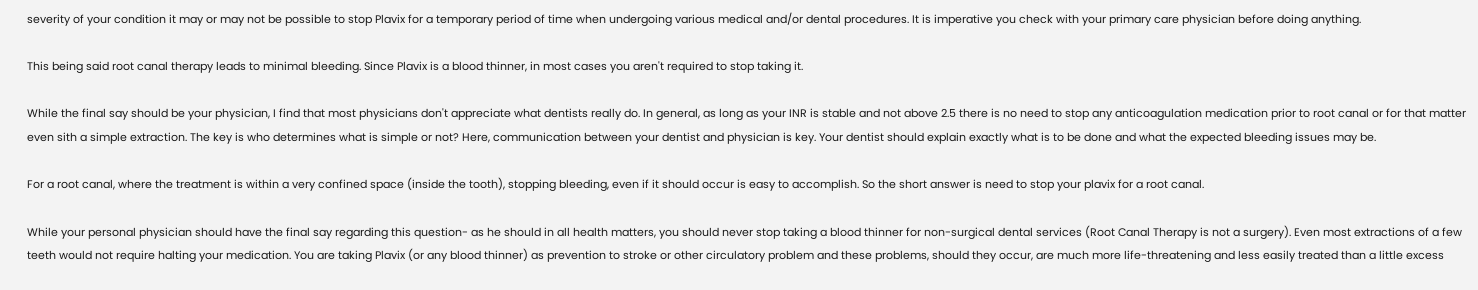severity of your condition it may or may not be possible to stop Plavix for a temporary period of time when undergoing various medical and/or dental procedures. It is imperative you check with your primary care physician before doing anything.

This being said root canal therapy leads to minimal bleeding. Since Plavix is a blood thinner, in most cases you aren't required to stop taking it.

While the final say should be your physician, I find that most physicians don't appreciate what dentists really do. In general, as long as your INR is stable and not above 2.5 there is no need to stop any anticoagulation medication prior to root canal or for that matter even sith a simple extraction. The key is who determines what is simple or not? Here, communication between your dentist and physician is key. Your dentist should explain exactly what is to be done and what the expected bleeding issues may be.

For a root canal, where the treatment is within a very confined space (inside the tooth), stopping bleeding, even if it should occur is easy to accomplish. So the short answer is need to stop your plavix for a root canal.

While your personal physician should have the final say regarding this question- as he should in all health matters, you should never stop taking a blood thinner for non-surgical dental services (Root Canal Therapy is not a surgery). Even most extractions of a few teeth would not require halting your medication. You are taking Plavix (or any blood thinner) as prevention to stroke or other circulatory problem and these problems, should they occur, are much more life-threatening and less easily treated than a little excess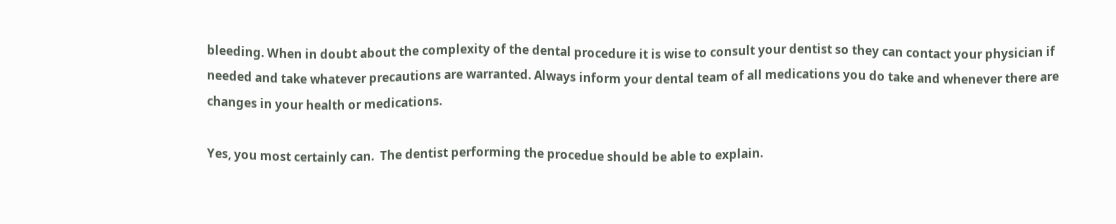bleeding. When in doubt about the complexity of the dental procedure it is wise to consult your dentist so they can contact your physician if needed and take whatever precautions are warranted. Always inform your dental team of all medications you do take and whenever there are changes in your health or medications.

Yes, you most certainly can.  The dentist performing the procedue should be able to explain.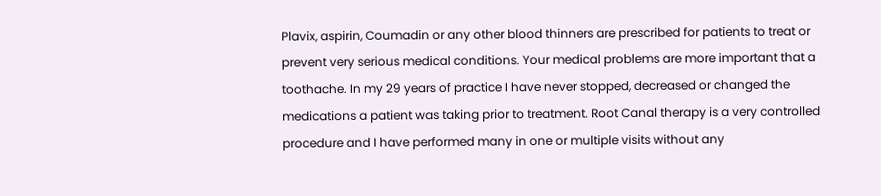Plavix, aspirin, Coumadin or any other blood thinners are prescribed for patients to treat or prevent very serious medical conditions. Your medical problems are more important that a toothache. In my 29 years of practice I have never stopped, decreased or changed the medications a patient was taking prior to treatment. Root Canal therapy is a very controlled procedure and I have performed many in one or multiple visits without any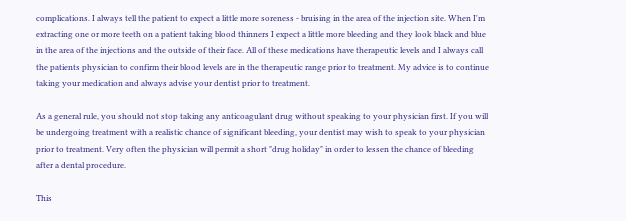complications. I always tell the patient to expect a little more soreness - bruising in the area of the injection site. When I'm extracting one or more teeth on a patient taking blood thinners I expect a little more bleeding and they look black and blue in the area of the injections and the outside of their face. All of these medications have therapeutic levels and I always call the patients physician to confirm their blood levels are in the therapeutic range prior to treatment. My advice is to continue taking your medication and always advise your dentist prior to treatment.

As a general rule, you should not stop taking any anticoagulant drug without speaking to your physician first. If you will be undergoing treatment with a realistic chance of significant bleeding, your dentist may wish to speak to your physician prior to treatment. Very often the physician will permit a short "drug holiday" in order to lessen the chance of bleeding after a dental procedure.

This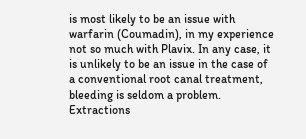is most likely to be an issue with warfarin (Coumadin), in my experience not so much with Plavix. In any case, it is unlikely to be an issue in the case of a conventional root canal treatment, bleeding is seldom a problem. Extractions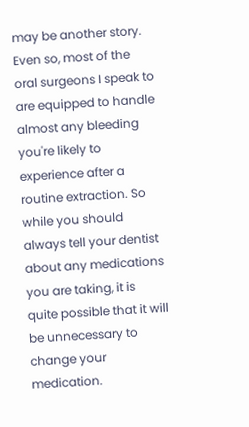may be another story. Even so, most of the oral surgeons I speak to are equipped to handle almost any bleeding you're likely to experience after a routine extraction. So while you should always tell your dentist about any medications you are taking, it is quite possible that it will be unnecessary to change your medication.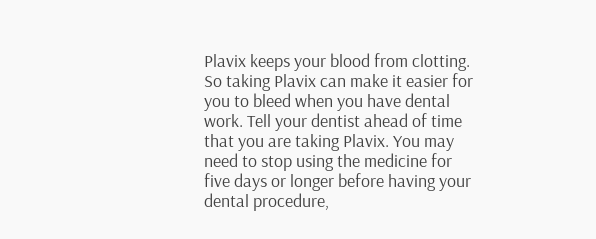Plavix keeps your blood from clotting. So taking Plavix can make it easier for you to bleed when you have dental work. Tell your dentist ahead of time that you are taking Plavix. You may need to stop using the medicine for five days or longer before having your dental procedure,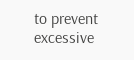to prevent excessive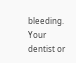bleeding. Your dentist or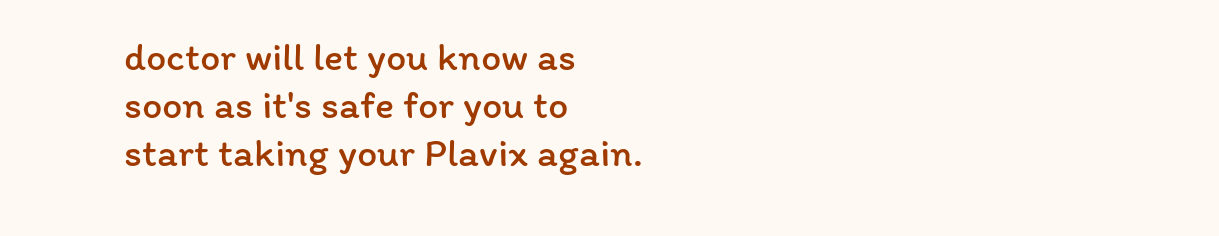doctor will let you know as soon as it's safe for you to start taking your Plavix again.